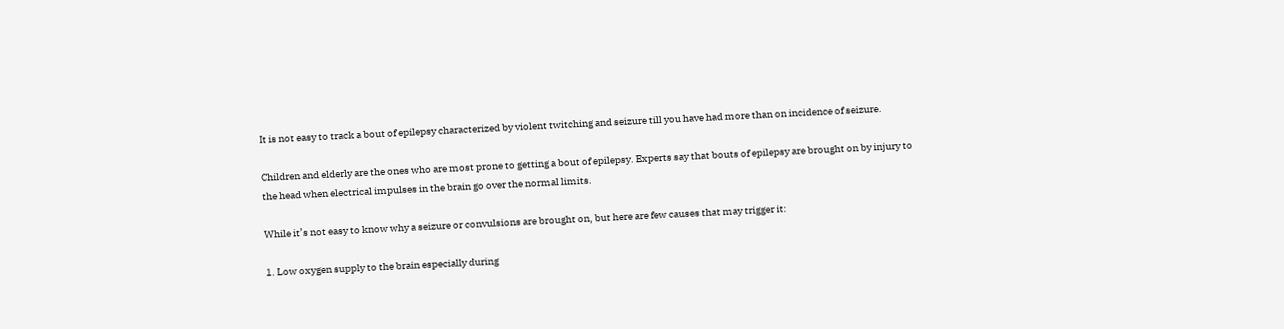It is not easy to track a bout of epilepsy characterized by violent twitching and seizure till you have had more than on incidence of seizure.

Children and elderly are the ones who are most prone to getting a bout of epilepsy. Experts say that bouts of epilepsy are brought on by injury to the head when electrical impulses in the brain go over the normal limits.

While it’s not easy to know why a seizure or convulsions are brought on, but here are few causes that may trigger it:

1. Low oxygen supply to the brain especially during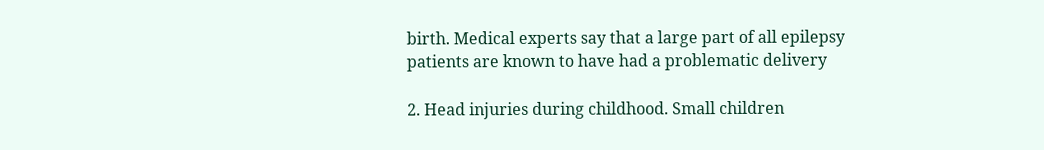birth. Medical experts say that a large part of all epilepsy patients are known to have had a problematic delivery

2. Head injuries during childhood. Small children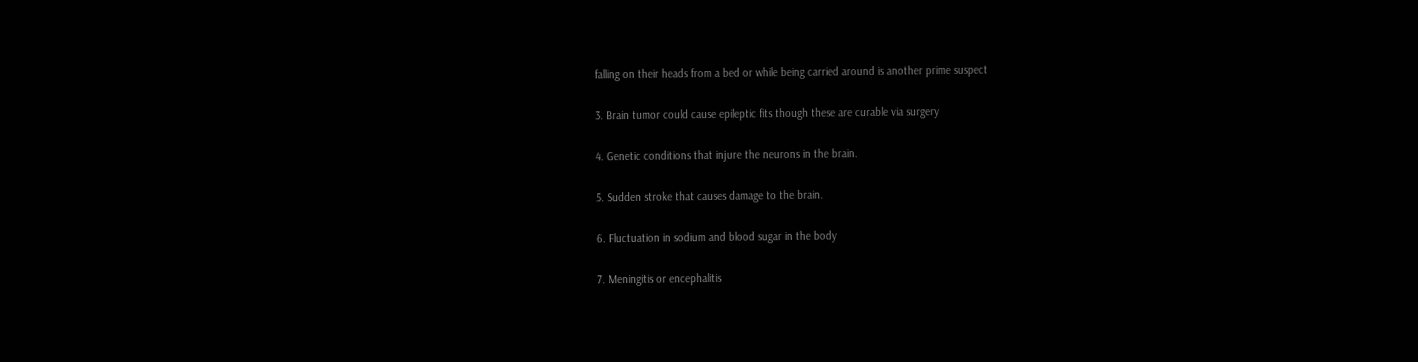falling on their heads from a bed or while being carried around is another prime suspect

3. Brain tumor could cause epileptic fits though these are curable via surgery

4. Genetic conditions that injure the neurons in the brain.

5. Sudden stroke that causes damage to the brain.

6. Fluctuation in sodium and blood sugar in the body

7. Meningitis or encephalitis